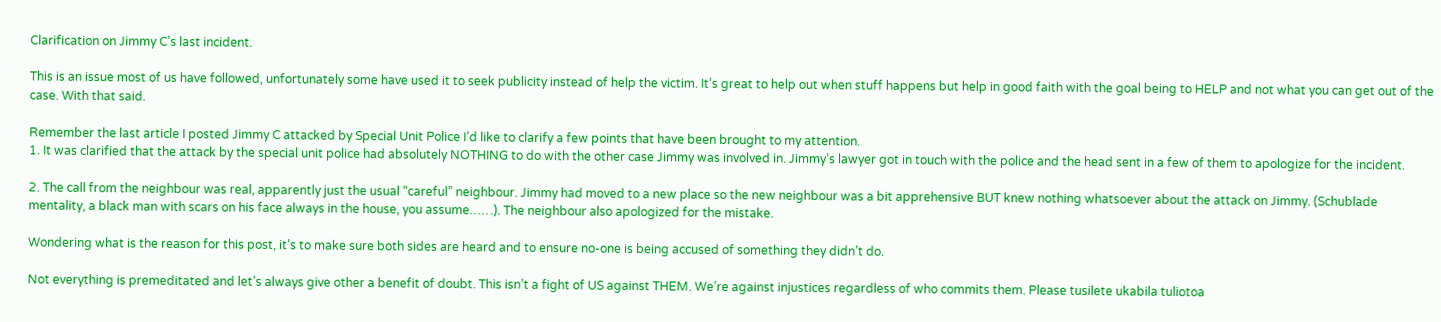Clarification on Jimmy C’s last incident.

This is an issue most of us have followed, unfortunately some have used it to seek publicity instead of help the victim. It’s great to help out when stuff happens but help in good faith with the goal being to HELP and not what you can get out of the case. With that said.

Remember the last article I posted Jimmy C attacked by Special Unit Police I’d like to clarify a few points that have been brought to my attention.
1. It was clarified that the attack by the special unit police had absolutely NOTHING to do with the other case Jimmy was involved in. Jimmy’s lawyer got in touch with the police and the head sent in a few of them to apologize for the incident.

2. The call from the neighbour was real, apparently just the usual “careful” neighbour. Jimmy had moved to a new place so the new neighbour was a bit apprehensive BUT knew nothing whatsoever about the attack on Jimmy. (Schublade mentality, a black man with scars on his face always in the house, you assume……). The neighbour also apologized for the mistake.

Wondering what is the reason for this post, it’s to make sure both sides are heard and to ensure no-one is being accused of something they didn’t do.

Not everything is premeditated and let’s always give other a benefit of doubt. This isn’t a fight of US against THEM. We’re against injustices regardless of who commits them. Please tusilete ukabila tuliotoa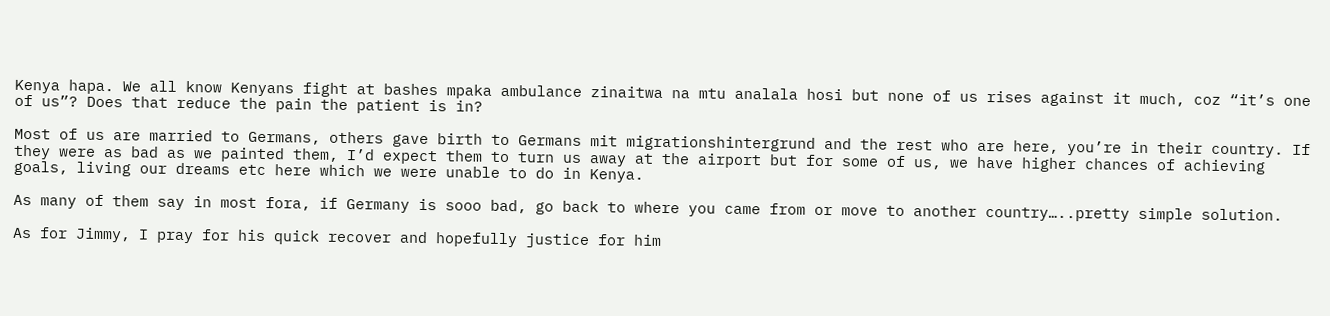Kenya hapa. We all know Kenyans fight at bashes mpaka ambulance zinaitwa na mtu analala hosi but none of us rises against it much, coz “it’s one of us”? Does that reduce the pain the patient is in?

Most of us are married to Germans, others gave birth to Germans mit migrationshintergrund and the rest who are here, you’re in their country. If they were as bad as we painted them, I’d expect them to turn us away at the airport but for some of us, we have higher chances of achieving goals, living our dreams etc here which we were unable to do in Kenya.

As many of them say in most fora, if Germany is sooo bad, go back to where you came from or move to another country…..pretty simple solution.

As for Jimmy, I pray for his quick recover and hopefully justice for him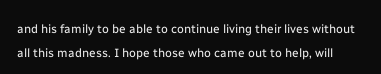and his family to be able to continue living their lives without all this madness. I hope those who came out to help, will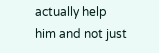actually help him and not just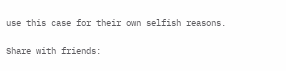use this case for their own selfish reasons.

Share with friends: